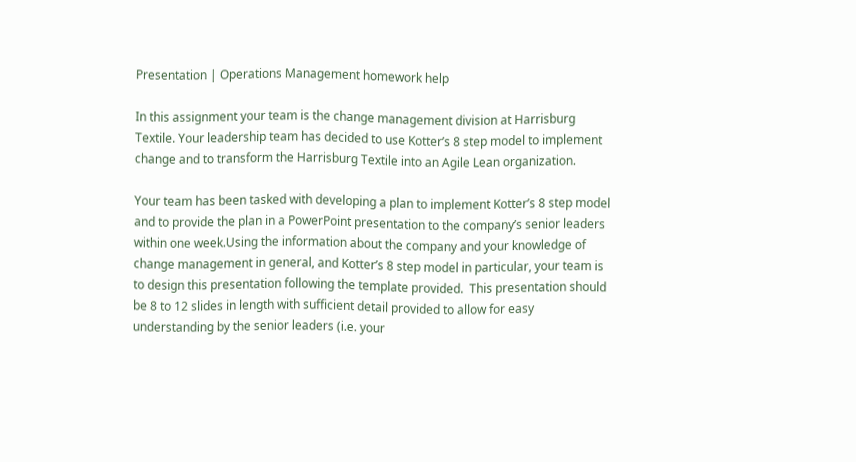Presentation | Operations Management homework help

In this assignment your team is the change management division at Harrisburg Textile. Your leadership team has decided to use Kotter’s 8 step model to implement change and to transform the Harrisburg Textile into an Agile Lean organization.

Your team has been tasked with developing a plan to implement Kotter’s 8 step model and to provide the plan in a PowerPoint presentation to the company’s senior leaders within one week.Using the information about the company and your knowledge of change management in general, and Kotter’s 8 step model in particular, your team is to design this presentation following the template provided.  This presentation should be 8 to 12 slides in length with sufficient detail provided to allow for easy understanding by the senior leaders (i.e. your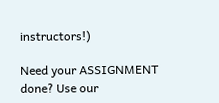instructors!)

Need your ASSIGNMENT done? Use our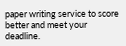paper writing service to score better and meet your deadline.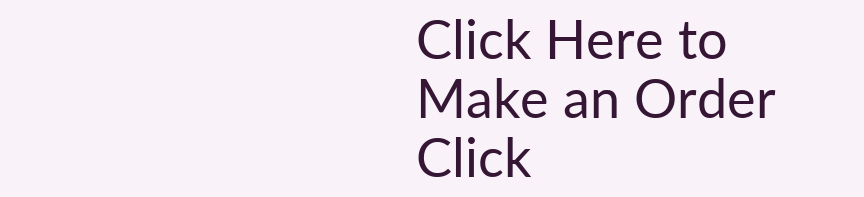Click Here to Make an Order Click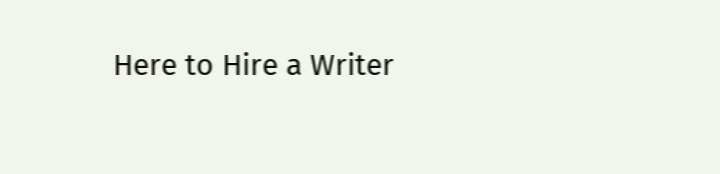Here to Hire a Writer